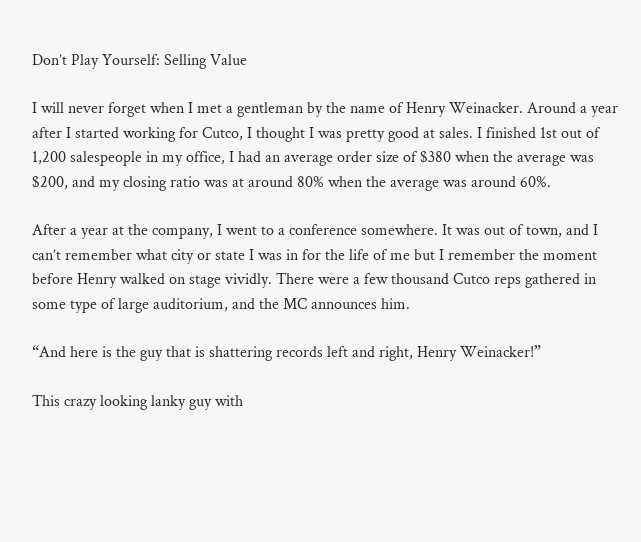Don’t Play Yourself: Selling Value

I will never forget when I met a gentleman by the name of Henry Weinacker. Around a year after I started working for Cutco, I thought I was pretty good at sales. I finished 1st out of 1,200 salespeople in my office, I had an average order size of $380 when the average was $200, and my closing ratio was at around 80% when the average was around 60%.

After a year at the company, I went to a conference somewhere. It was out of town, and I can’t remember what city or state I was in for the life of me but I remember the moment before Henry walked on stage vividly. There were a few thousand Cutco reps gathered in some type of large auditorium, and the MC announces him.

“And here is the guy that is shattering records left and right, Henry Weinacker!”

This crazy looking lanky guy with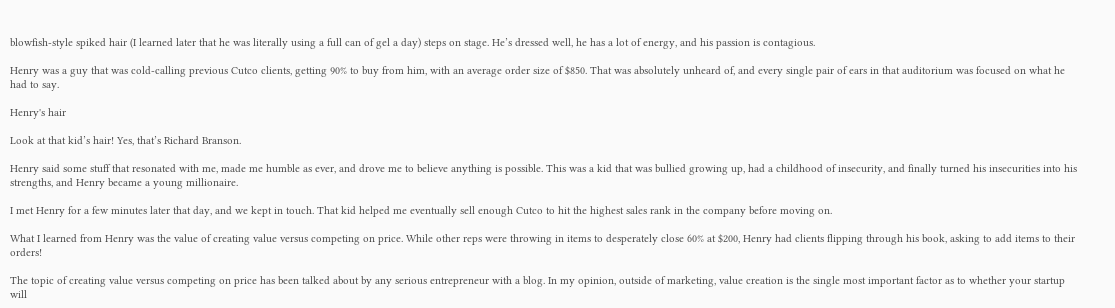blowfish-style spiked hair (I learned later that he was literally using a full can of gel a day) steps on stage. He’s dressed well, he has a lot of energy, and his passion is contagious.

Henry was a guy that was cold-calling previous Cutco clients, getting 90% to buy from him, with an average order size of $850. That was absolutely unheard of, and every single pair of ears in that auditorium was focused on what he had to say.

Henry's hair

Look at that kid’s hair! Yes, that’s Richard Branson.

Henry said some stuff that resonated with me, made me humble as ever, and drove me to believe anything is possible. This was a kid that was bullied growing up, had a childhood of insecurity, and finally turned his insecurities into his strengths, and Henry became a young millionaire.

I met Henry for a few minutes later that day, and we kept in touch. That kid helped me eventually sell enough Cutco to hit the highest sales rank in the company before moving on.

What I learned from Henry was the value of creating value versus competing on price. While other reps were throwing in items to desperately close 60% at $200, Henry had clients flipping through his book, asking to add items to their orders!

The topic of creating value versus competing on price has been talked about by any serious entrepreneur with a blog. In my opinion, outside of marketing, value creation is the single most important factor as to whether your startup will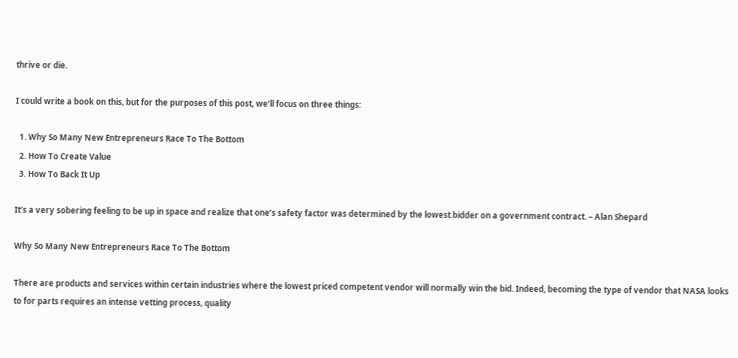thrive or die.

I could write a book on this, but for the purposes of this post, we’ll focus on three things:

  1. Why So Many New Entrepreneurs Race To The Bottom
  2. How To Create Value
  3. How To Back It Up

It’s a very sobering feeling to be up in space and realize that one’s safety factor was determined by the lowest bidder on a government contract. – Alan Shepard

Why So Many New Entrepreneurs Race To The Bottom

There are products and services within certain industries where the lowest priced competent vendor will normally win the bid. Indeed, becoming the type of vendor that NASA looks to for parts requires an intense vetting process, quality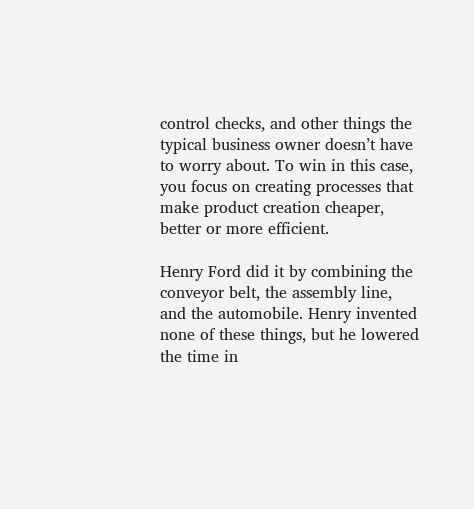control checks, and other things the typical business owner doesn’t have to worry about. To win in this case, you focus on creating processes that make product creation cheaper, better or more efficient.

Henry Ford did it by combining the conveyor belt, the assembly line, and the automobile. Henry invented none of these things, but he lowered the time in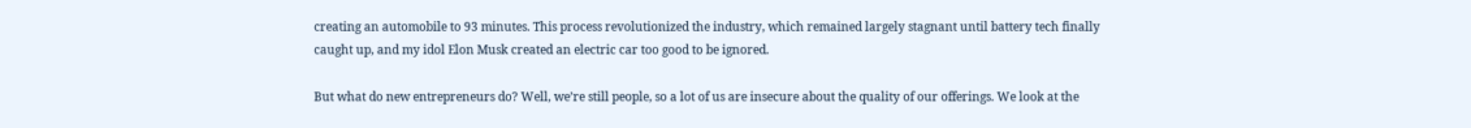creating an automobile to 93 minutes. This process revolutionized the industry, which remained largely stagnant until battery tech finally caught up, and my idol Elon Musk created an electric car too good to be ignored.

But what do new entrepreneurs do? Well, we’re still people, so a lot of us are insecure about the quality of our offerings. We look at the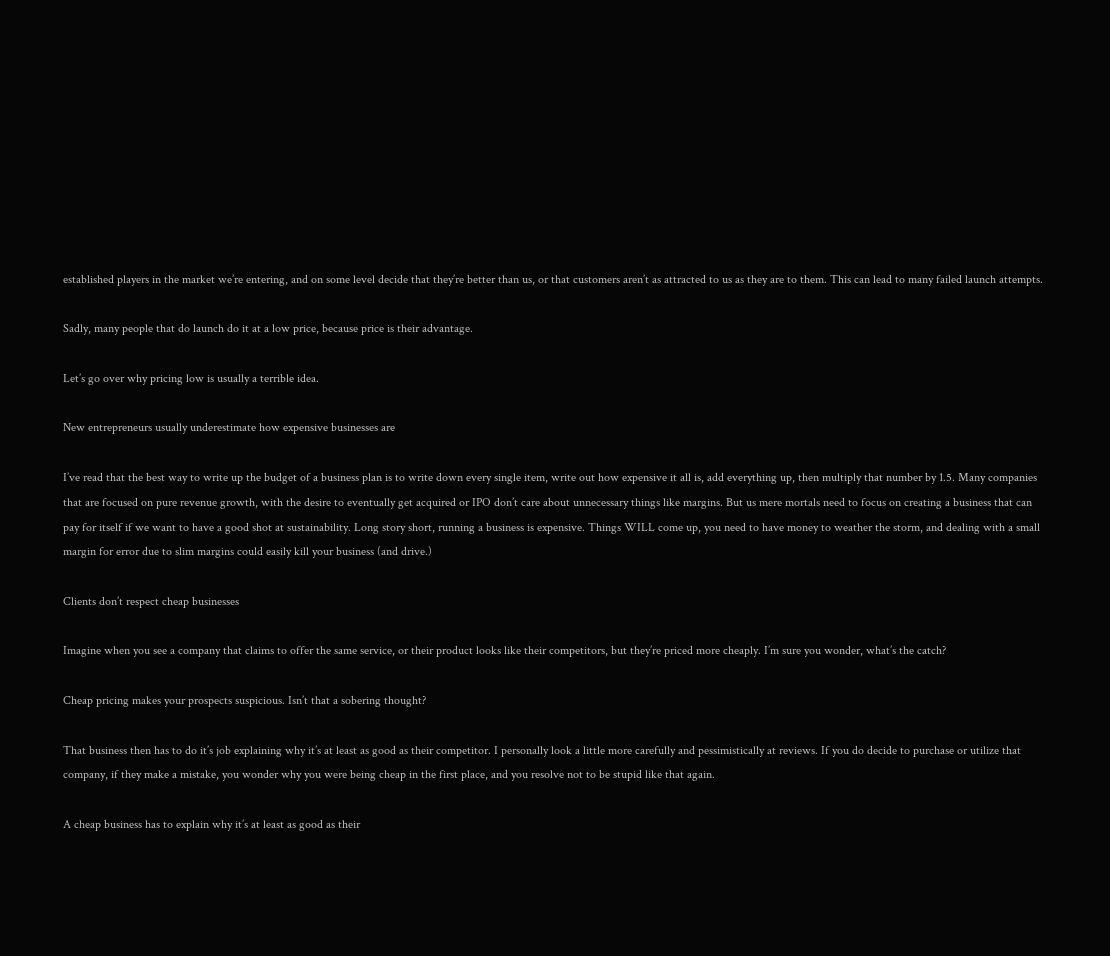established players in the market we’re entering, and on some level decide that they’re better than us, or that customers aren’t as attracted to us as they are to them. This can lead to many failed launch attempts.

Sadly, many people that do launch do it at a low price, because price is their advantage.

Let’s go over why pricing low is usually a terrible idea.

New entrepreneurs usually underestimate how expensive businesses are

I’ve read that the best way to write up the budget of a business plan is to write down every single item, write out how expensive it all is, add everything up, then multiply that number by 1.5. Many companies that are focused on pure revenue growth, with the desire to eventually get acquired or IPO don’t care about unnecessary things like margins. But us mere mortals need to focus on creating a business that can pay for itself if we want to have a good shot at sustainability. Long story short, running a business is expensive. Things WILL come up, you need to have money to weather the storm, and dealing with a small margin for error due to slim margins could easily kill your business (and drive.)

Clients don’t respect cheap businesses

Imagine when you see a company that claims to offer the same service, or their product looks like their competitors, but they’re priced more cheaply. I’m sure you wonder, what’s the catch?

Cheap pricing makes your prospects suspicious. Isn’t that a sobering thought?

That business then has to do it’s job explaining why it’s at least as good as their competitor. I personally look a little more carefully and pessimistically at reviews. If you do decide to purchase or utilize that company, if they make a mistake, you wonder why you were being cheap in the first place, and you resolve not to be stupid like that again.

A cheap business has to explain why it’s at least as good as their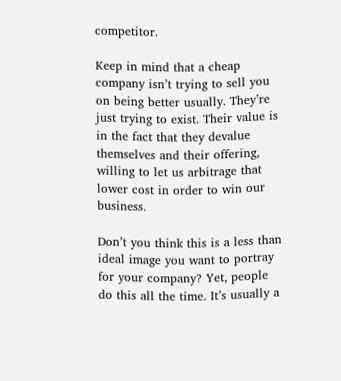competitor.

Keep in mind that a cheap company isn’t trying to sell you on being better usually. They’re just trying to exist. Their value is in the fact that they devalue themselves and their offering, willing to let us arbitrage that lower cost in order to win our business.

Don’t you think this is a less than ideal image you want to portray for your company? Yet, people do this all the time. It’s usually a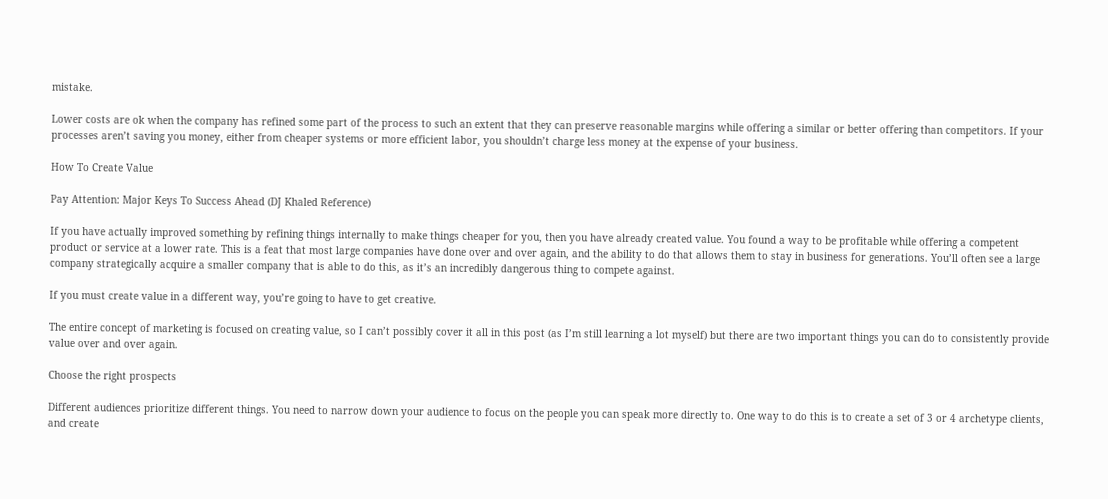mistake.

Lower costs are ok when the company has refined some part of the process to such an extent that they can preserve reasonable margins while offering a similar or better offering than competitors. If your processes aren’t saving you money, either from cheaper systems or more efficient labor, you shouldn’t charge less money at the expense of your business.

How To Create Value

Pay Attention: Major Keys To Success Ahead (DJ Khaled Reference)

If you have actually improved something by refining things internally to make things cheaper for you, then you have already created value. You found a way to be profitable while offering a competent product or service at a lower rate. This is a feat that most large companies have done over and over again, and the ability to do that allows them to stay in business for generations. You’ll often see a large company strategically acquire a smaller company that is able to do this, as it’s an incredibly dangerous thing to compete against.

If you must create value in a different way, you’re going to have to get creative.

The entire concept of marketing is focused on creating value, so I can’t possibly cover it all in this post (as I’m still learning a lot myself) but there are two important things you can do to consistently provide value over and over again.

Choose the right prospects

Different audiences prioritize different things. You need to narrow down your audience to focus on the people you can speak more directly to. One way to do this is to create a set of 3 or 4 archetype clients, and create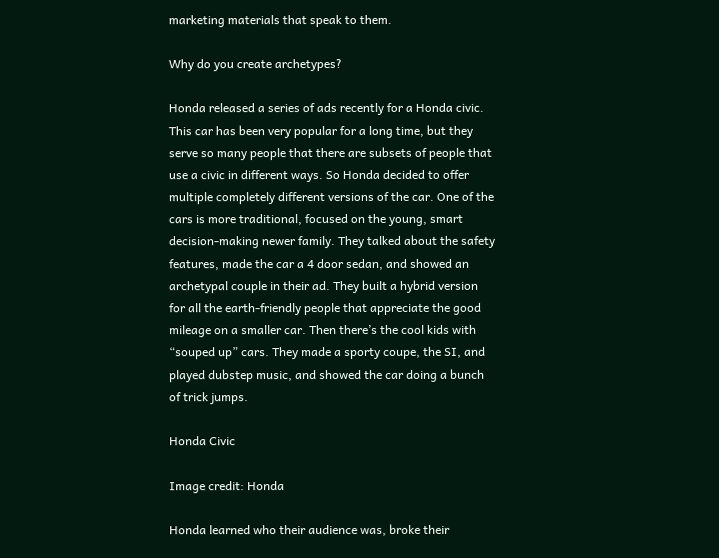marketing materials that speak to them.

Why do you create archetypes?

Honda released a series of ads recently for a Honda civic. This car has been very popular for a long time, but they serve so many people that there are subsets of people that use a civic in different ways. So Honda decided to offer multiple completely different versions of the car. One of the cars is more traditional, focused on the young, smart decision-making newer family. They talked about the safety features, made the car a 4 door sedan, and showed an archetypal couple in their ad. They built a hybrid version for all the earth-friendly people that appreciate the good mileage on a smaller car. Then there’s the cool kids with “souped up” cars. They made a sporty coupe, the SI, and played dubstep music, and showed the car doing a bunch of trick jumps.

Honda Civic

Image credit: Honda

Honda learned who their audience was, broke their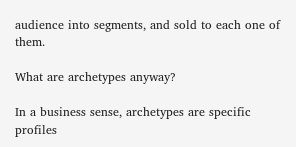audience into segments, and sold to each one of them.

What are archetypes anyway?

In a business sense, archetypes are specific profiles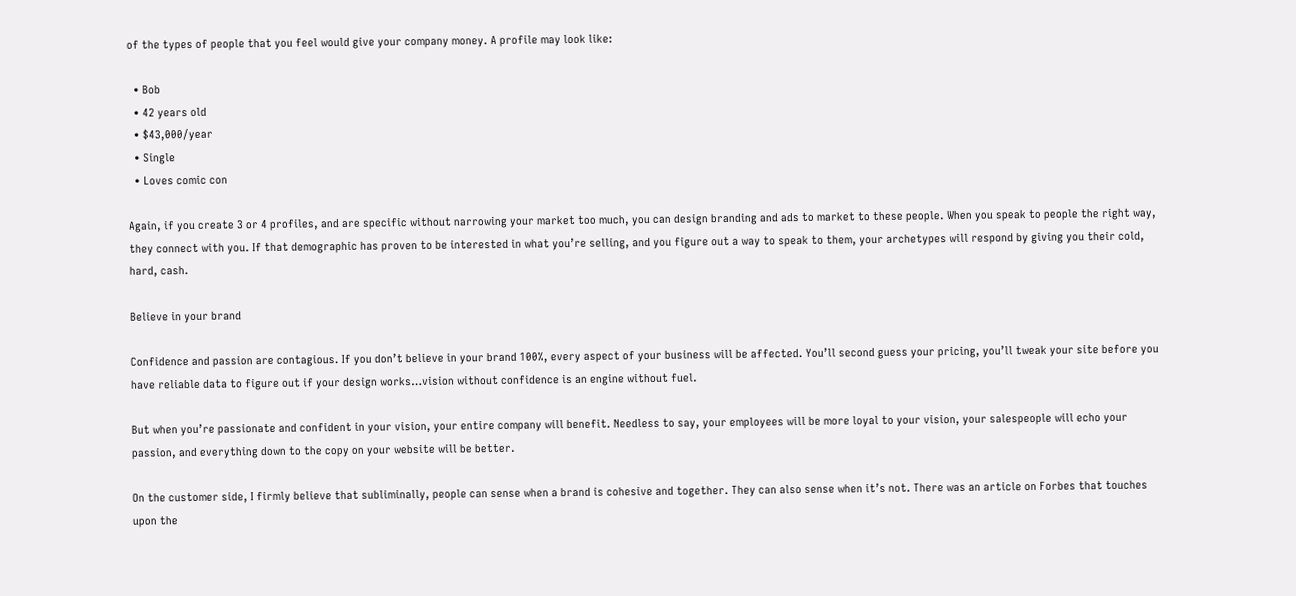of the types of people that you feel would give your company money. A profile may look like:

  • Bob
  • 42 years old
  • $43,000/year
  • Single
  • Loves comic con

Again, if you create 3 or 4 profiles, and are specific without narrowing your market too much, you can design branding and ads to market to these people. When you speak to people the right way, they connect with you. If that demographic has proven to be interested in what you’re selling, and you figure out a way to speak to them, your archetypes will respond by giving you their cold, hard, cash.

Believe in your brand

Confidence and passion are contagious. If you don’t believe in your brand 100%, every aspect of your business will be affected. You’ll second guess your pricing, you’ll tweak your site before you have reliable data to figure out if your design works…vision without confidence is an engine without fuel.

But when you’re passionate and confident in your vision, your entire company will benefit. Needless to say, your employees will be more loyal to your vision, your salespeople will echo your passion, and everything down to the copy on your website will be better.

On the customer side, I firmly believe that subliminally, people can sense when a brand is cohesive and together. They can also sense when it’s not. There was an article on Forbes that touches upon the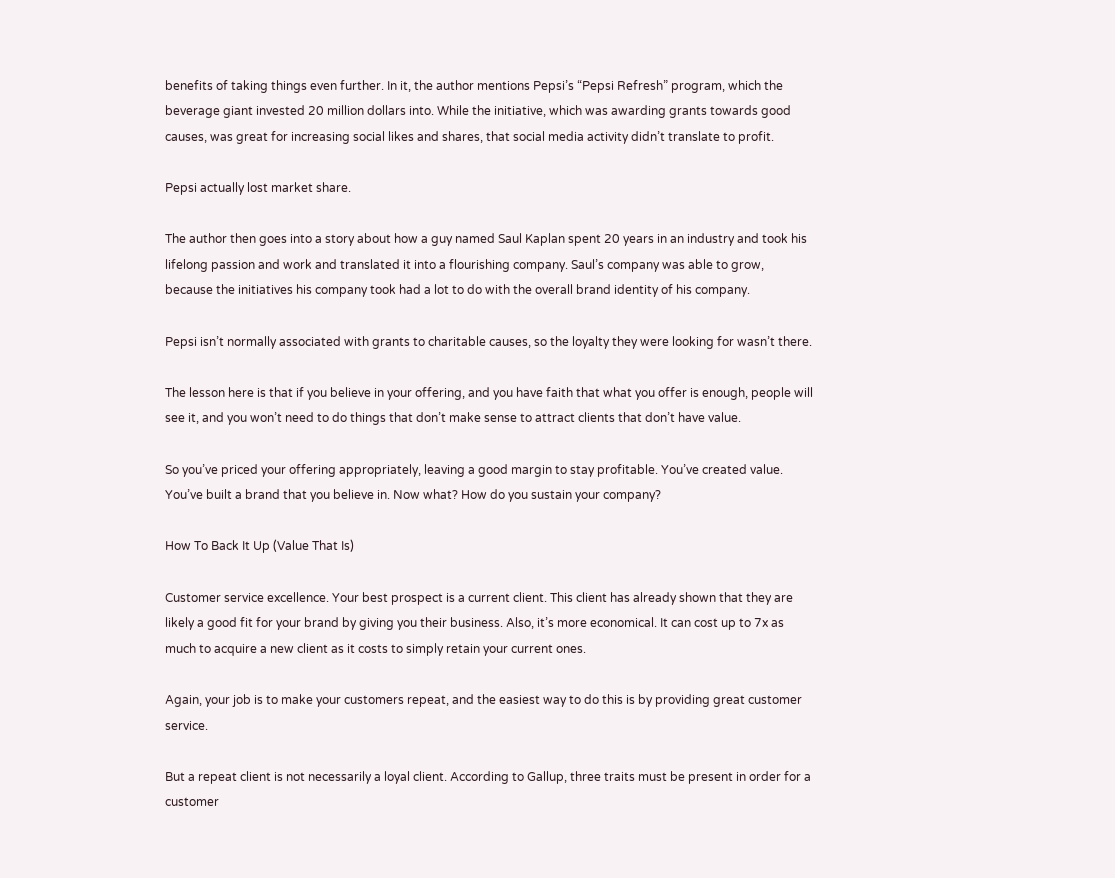benefits of taking things even further. In it, the author mentions Pepsi’s “Pepsi Refresh” program, which the beverage giant invested 20 million dollars into. While the initiative, which was awarding grants towards good causes, was great for increasing social likes and shares, that social media activity didn’t translate to profit.

Pepsi actually lost market share.

The author then goes into a story about how a guy named Saul Kaplan spent 20 years in an industry and took his lifelong passion and work and translated it into a flourishing company. Saul’s company was able to grow, because the initiatives his company took had a lot to do with the overall brand identity of his company.

Pepsi isn’t normally associated with grants to charitable causes, so the loyalty they were looking for wasn’t there.

The lesson here is that if you believe in your offering, and you have faith that what you offer is enough, people will see it, and you won’t need to do things that don’t make sense to attract clients that don’t have value.

So you’ve priced your offering appropriately, leaving a good margin to stay profitable. You’ve created value. You’ve built a brand that you believe in. Now what? How do you sustain your company?

How To Back It Up (Value That Is)

Customer service excellence. Your best prospect is a current client. This client has already shown that they are likely a good fit for your brand by giving you their business. Also, it’s more economical. It can cost up to 7x as much to acquire a new client as it costs to simply retain your current ones.

Again, your job is to make your customers repeat, and the easiest way to do this is by providing great customer service.

But a repeat client is not necessarily a loyal client. According to Gallup, three traits must be present in order for a customer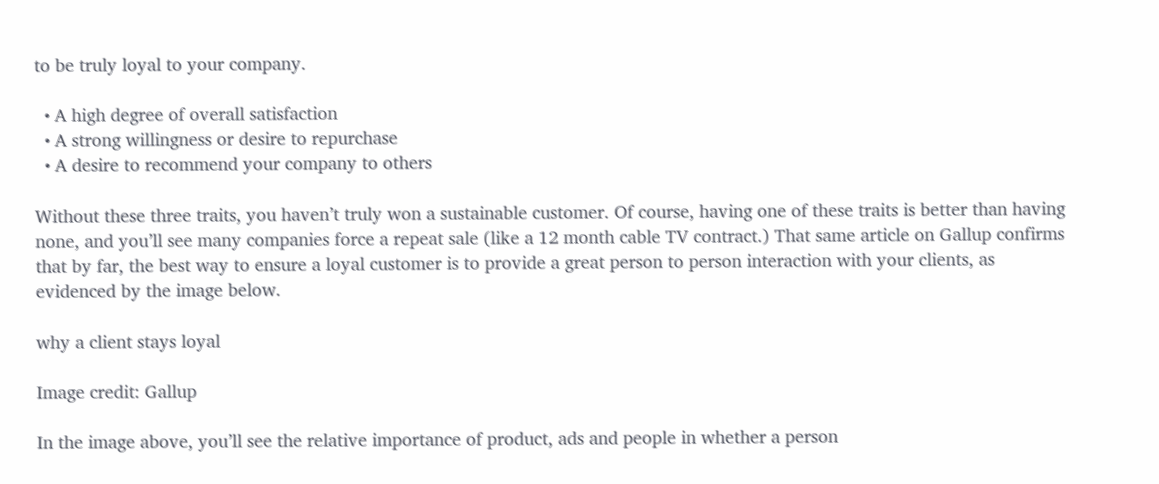to be truly loyal to your company.

  • A high degree of overall satisfaction
  • A strong willingness or desire to repurchase
  • A desire to recommend your company to others

Without these three traits, you haven’t truly won a sustainable customer. Of course, having one of these traits is better than having none, and you’ll see many companies force a repeat sale (like a 12 month cable TV contract.) That same article on Gallup confirms that by far, the best way to ensure a loyal customer is to provide a great person to person interaction with your clients, as evidenced by the image below.

why a client stays loyal

Image credit: Gallup

In the image above, you’ll see the relative importance of product, ads and people in whether a person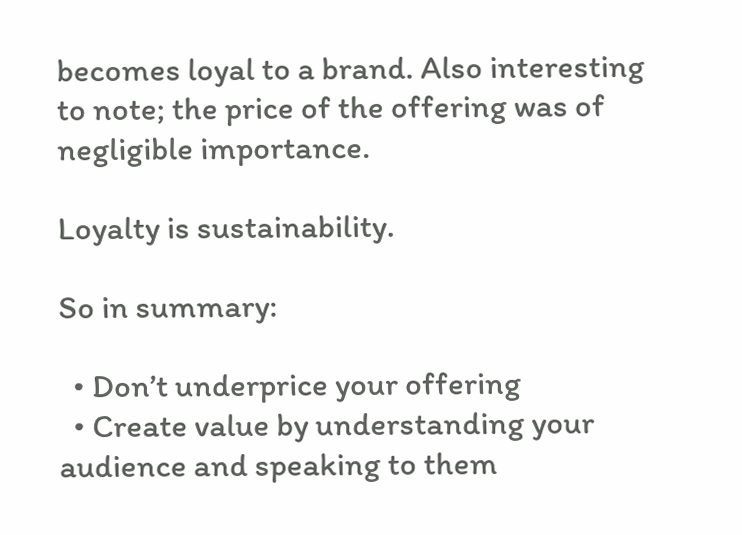becomes loyal to a brand. Also interesting to note; the price of the offering was of negligible importance.

Loyalty is sustainability.

So in summary:

  • Don’t underprice your offering
  • Create value by understanding your audience and speaking to them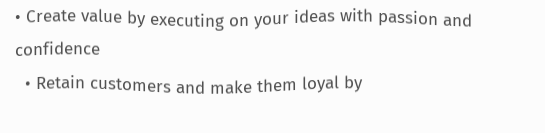• Create value by executing on your ideas with passion and confidence
  • Retain customers and make them loyal by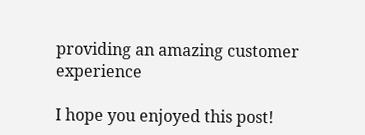providing an amazing customer experience

I hope you enjoyed this post!